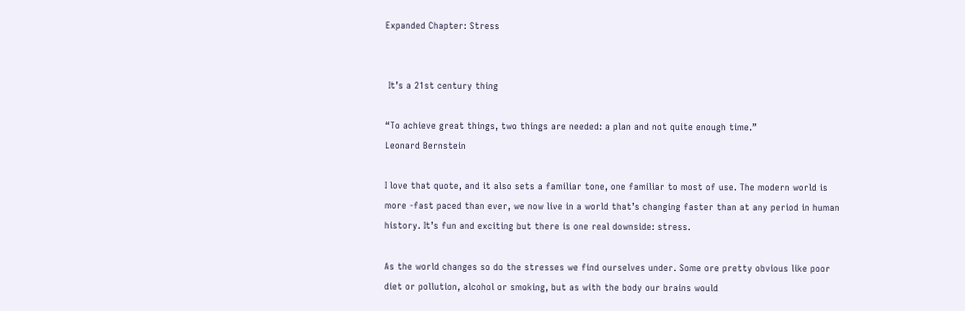Expanded Chapter: Stress


 It’s a 21st century thing

“To achieve great things, two things are needed: a plan and not quite enough time.”
Leonard Bernstein

I love that quote, and it also sets a familiar tone, one familiar to most of use. The modern world is more -fast paced than ever, we now live in a world that’s changing faster than at any period in human history. It’s fun and exciting but there is one real downside: stress.

As the world changes so do the stresses we find ourselves under. Some ore pretty obvious like poor diet or pollution, alcohol or smoking, but as with the body our brains would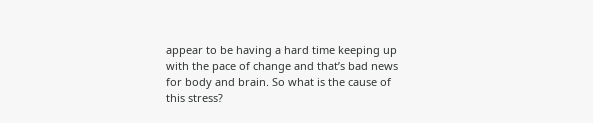appear to be having a hard time keeping up with the pace of change and that’s bad news for body and brain. So what is the cause of this stress?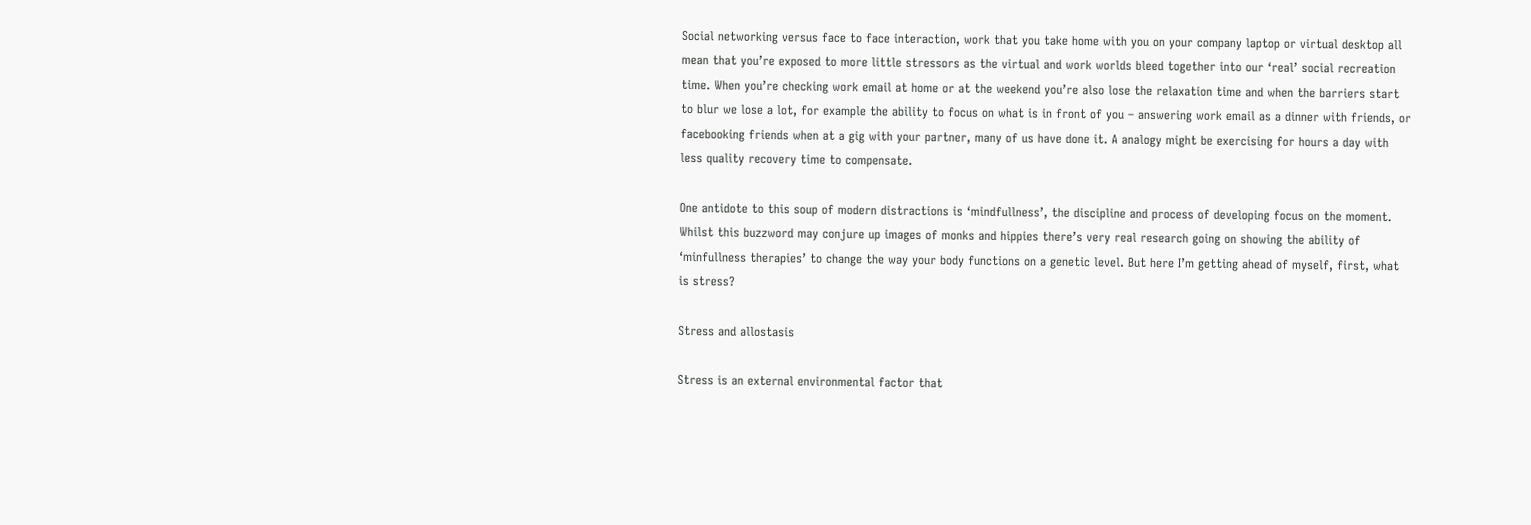Social networking versus face to face interaction, work that you take home with you on your company laptop or virtual desktop all mean that you’re exposed to more little stressors as the virtual and work worlds bleed together into our ‘real’ social recreation time. When you’re checking work email at home or at the weekend you’re also lose the relaxation time and when the barriers start to blur we lose a lot, for example the ability to focus on what is in front of you – answering work email as a dinner with friends, or facebooking friends when at a gig with your partner, many of us have done it. A analogy might be exercising for hours a day with less quality recovery time to compensate.

One antidote to this soup of modern distractions is ‘mindfullness’, the discipline and process of developing focus on the moment. Whilst this buzzword may conjure up images of monks and hippies there’s very real research going on showing the ability of ‘minfullness therapies’ to change the way your body functions on a genetic level. But here I’m getting ahead of myself, first, what is stress?

Stress and allostasis

Stress is an external environmental factor that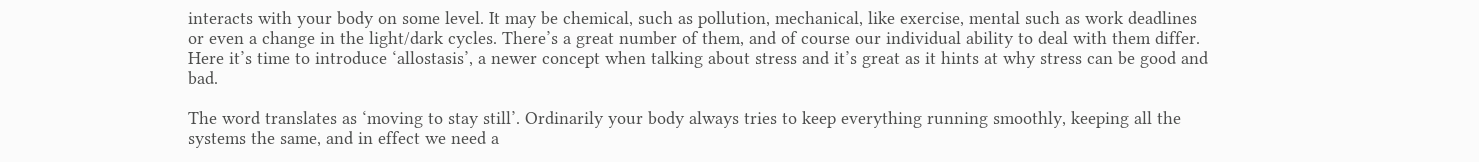interacts with your body on some level. It may be chemical, such as pollution, mechanical, like exercise, mental such as work deadlines or even a change in the light/dark cycles. There’s a great number of them, and of course our individual ability to deal with them differ. Here it’s time to introduce ‘allostasis’, a newer concept when talking about stress and it’s great as it hints at why stress can be good and bad.

The word translates as ‘moving to stay still’. Ordinarily your body always tries to keep everything running smoothly, keeping all the systems the same, and in effect we need a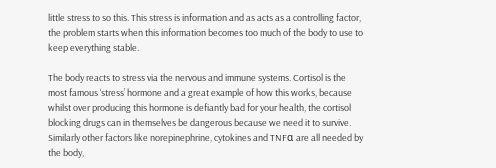little stress to so this. This stress is information and as acts as a controlling factor, the problem starts when this information becomes too much of the body to use to keep everything stable.

The body reacts to stress via the nervous and immune systems. Cortisol is the most famous ‘stress’ hormone and a great example of how this works, because whilst over producing this hormone is defiantly bad for your health, the cortisol blocking drugs can in themselves be dangerous because we need it to survive. Similarly other factors like norepinephrine, cytokines and TNFα are all needed by the body,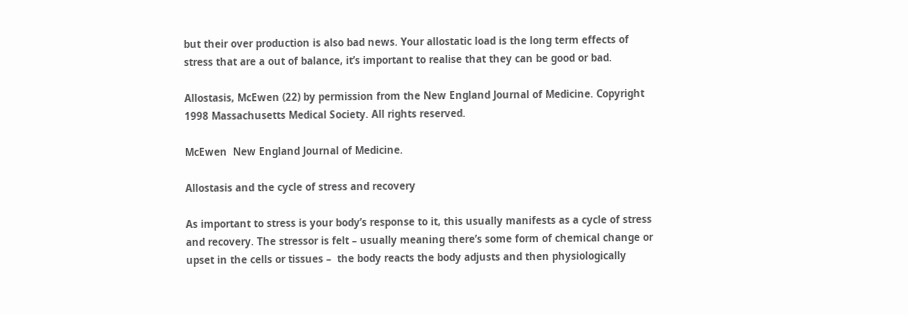but their over production is also bad news. Your allostatic load is the long term effects of stress that are a out of balance, it’s important to realise that they can be good or bad.

Allostasis, McEwen (22) by permission from the New England Journal of Medicine. Copyright 1998 Massachusetts Medical Society. All rights reserved.

McEwen  New England Journal of Medicine.

Allostasis and the cycle of stress and recovery

As important to stress is your body’s response to it, this usually manifests as a cycle of stress and recovery. The stressor is felt – usually meaning there’s some form of chemical change or upset in the cells or tissues –  the body reacts the body adjusts and then physiologically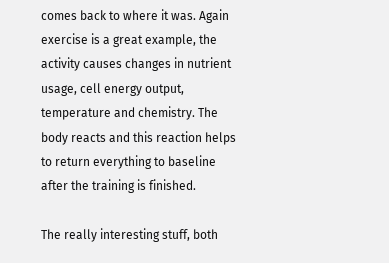comes back to where it was. Again exercise is a great example, the activity causes changes in nutrient usage, cell energy output, temperature and chemistry. The body reacts and this reaction helps to return everything to baseline after the training is finished.

The really interesting stuff, both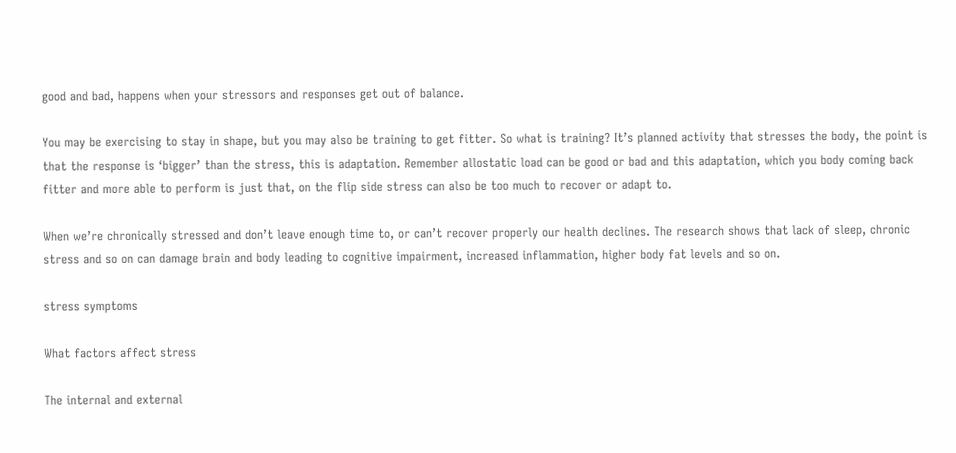good and bad, happens when your stressors and responses get out of balance.

You may be exercising to stay in shape, but you may also be training to get fitter. So what is training? It’s planned activity that stresses the body, the point is that the response is ‘bigger’ than the stress, this is adaptation. Remember allostatic load can be good or bad and this adaptation, which you body coming back fitter and more able to perform is just that, on the flip side stress can also be too much to recover or adapt to.

When we’re chronically stressed and don’t leave enough time to, or can’t recover properly our health declines. The research shows that lack of sleep, chronic stress and so on can damage brain and body leading to cognitive impairment, increased inflammation, higher body fat levels and so on.

stress symptoms

What factors affect stress

The internal and external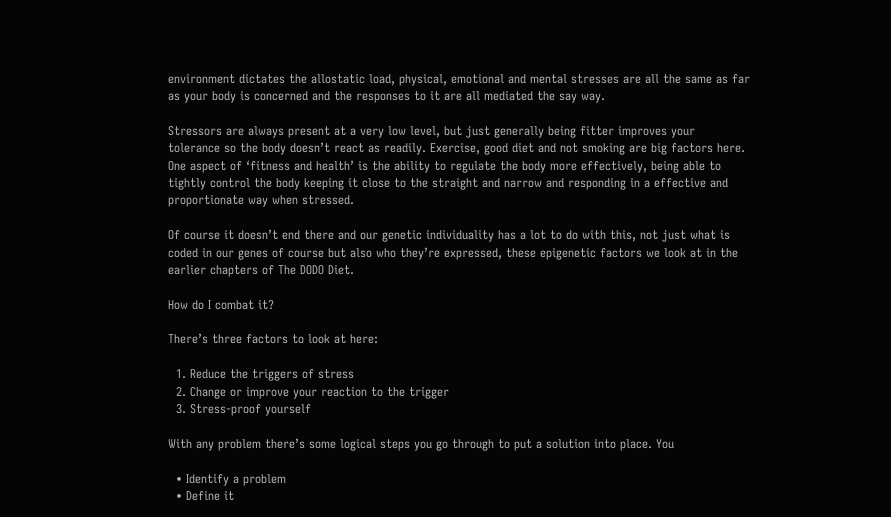environment dictates the allostatic load, physical, emotional and mental stresses are all the same as far as your body is concerned and the responses to it are all mediated the say way.

Stressors are always present at a very low level, but just generally being fitter improves your tolerance so the body doesn’t react as readily. Exercise, good diet and not smoking are big factors here. One aspect of ‘fitness and health’ is the ability to regulate the body more effectively, being able to tightly control the body keeping it close to the straight and narrow and responding in a effective and proportionate way when stressed.

Of course it doesn’t end there and our genetic individuality has a lot to do with this, not just what is coded in our genes of course but also who they’re expressed, these epigenetic factors we look at in the earlier chapters of The DODO Diet.

How do I combat it?

There’s three factors to look at here:

  1. Reduce the triggers of stress
  2. Change or improve your reaction to the trigger
  3. Stress-proof yourself

With any problem there’s some logical steps you go through to put a solution into place. You

  • Identify a problem
  • Define it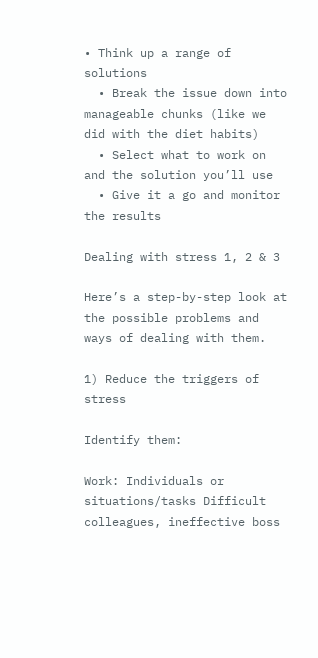• Think up a range of solutions
  • Break the issue down into manageable chunks (like we did with the diet habits)
  • Select what to work on and the solution you’ll use
  • Give it a go and monitor the results

Dealing with stress 1, 2 & 3

Here’s a step-by-step look at the possible problems and ways of dealing with them.

1) Reduce the triggers of stress

Identify them:

Work: Individuals or situations/tasks Difficult colleagues, ineffective boss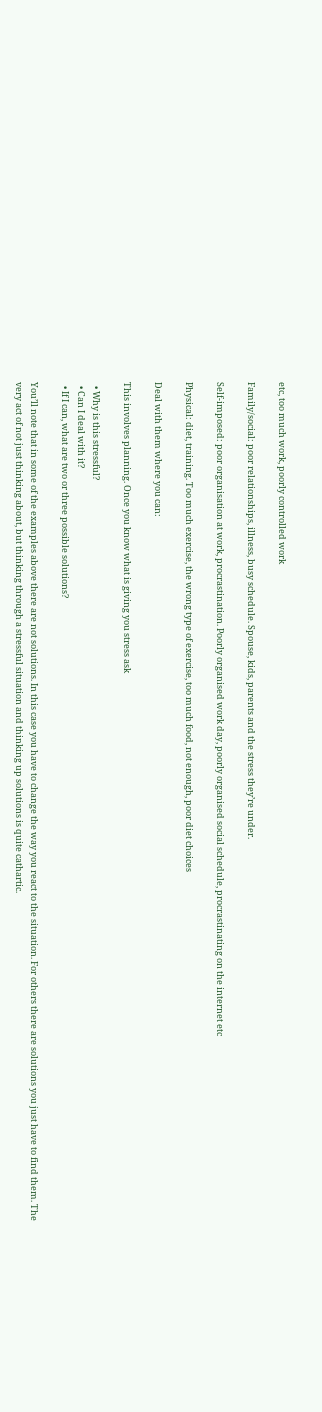etc, too much work, poorly controlled work

Family/social: poor relationships, illness, busy schedule. Spouse, kids, parents and the stress they’re under.

Self-imposed: poor organisation at work, procrastination. Poorly organised work day, poorly organised social schedule, procrastinating on the internet etc

Physical: diet, training. Too much exercise, the wrong type of exercise, too much food, not enough, poor diet choices

Deal with them where you can:

This involves planning. Once you know what is giving you stress ask

  • Why is this stressful?
  • Can I deal with it?
  • If I can, what are two or three possible solutions?

You’ll note that in some of the examples above there are not solutions. In this case you have to change the way you react to the situation. For others there are solutions you just have to find them. The very act of not just thinking about, but thinking through a stressful situation and thinking up solutions is quite cathartic.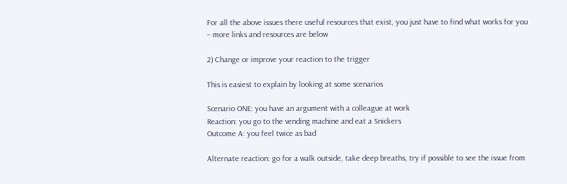For all the above issues there useful resources that exist, you just have to find what works for you – more links and resources are below

2) Change or improve your reaction to the trigger

This is easiest to explain by looking at some scenarios

Scenario ONE: you have an argument with a colleague at work
Reaction: you go to the vending machine and eat a Snickers
Outcome A: you feel twice as bad

Alternate reaction: go for a walk outside, take deep breaths, try if possible to see the issue from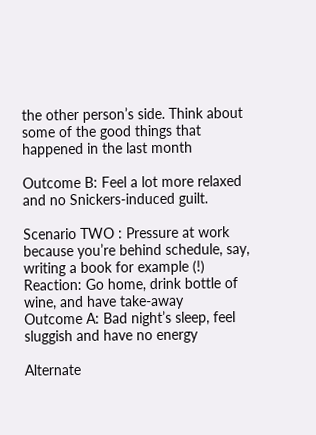the other person’s side. Think about some of the good things that happened in the last month

Outcome B: Feel a lot more relaxed and no Snickers-induced guilt.

Scenario TWO : Pressure at work because you’re behind schedule, say, writing a book for example (!)
Reaction: Go home, drink bottle of wine, and have take-away
Outcome A: Bad night’s sleep, feel sluggish and have no energy

Alternate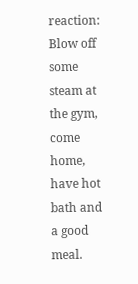reaction: Blow off some steam at the gym, come home, have hot bath and a good meal.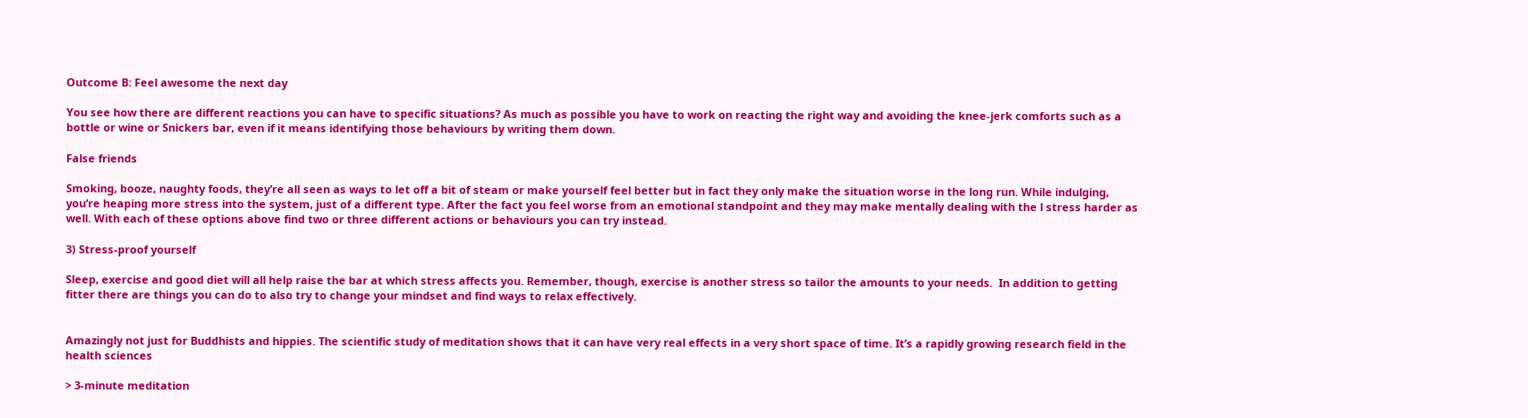Outcome B: Feel awesome the next day

You see how there are different reactions you can have to specific situations? As much as possible you have to work on reacting the right way and avoiding the knee-jerk comforts such as a bottle or wine or Snickers bar, even if it means identifying those behaviours by writing them down.

False friends

Smoking, booze, naughty foods, they’re all seen as ways to let off a bit of steam or make yourself feel better but in fact they only make the situation worse in the long run. While indulging, you’re heaping more stress into the system, just of a different type. After the fact you feel worse from an emotional standpoint and they may make mentally dealing with the l stress harder as well. With each of these options above find two or three different actions or behaviours you can try instead.

3) Stress-proof yourself

Sleep, exercise and good diet will all help raise the bar at which stress affects you. Remember, though, exercise is another stress so tailor the amounts to your needs.  In addition to getting fitter there are things you can do to also try to change your mindset and find ways to relax effectively.


Amazingly not just for Buddhists and hippies. The scientific study of meditation shows that it can have very real effects in a very short space of time. It’s a rapidly growing research field in the health sciences

> 3-minute meditation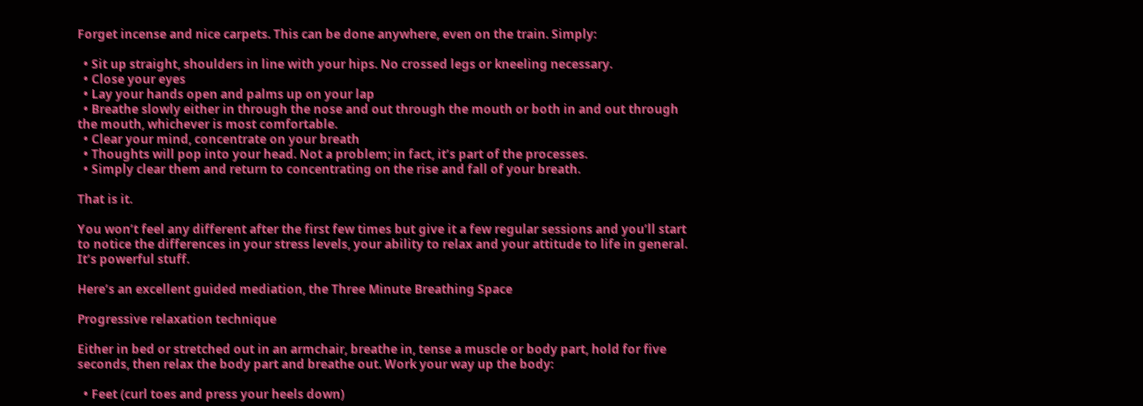Forget incense and nice carpets. This can be done anywhere, even on the train. Simply:

  • Sit up straight, shoulders in line with your hips. No crossed legs or kneeling necessary.
  • Close your eyes
  • Lay your hands open and palms up on your lap
  • Breathe slowly either in through the nose and out through the mouth or both in and out through the mouth, whichever is most comfortable.
  • Clear your mind, concentrate on your breath
  • Thoughts will pop into your head. Not a problem; in fact, it’s part of the processes.
  • Simply clear them and return to concentrating on the rise and fall of your breath.

That is it.

You won’t feel any different after the first few times but give it a few regular sessions and you’ll start to notice the differences in your stress levels, your ability to relax and your attitude to life in general. It’s powerful stuff.

Here’s an excellent guided mediation, the Three Minute Breathing Space

Progressive relaxation technique

Either in bed or stretched out in an armchair, breathe in, tense a muscle or body part, hold for five seconds, then relax the body part and breathe out. Work your way up the body:

  • Feet (curl toes and press your heels down)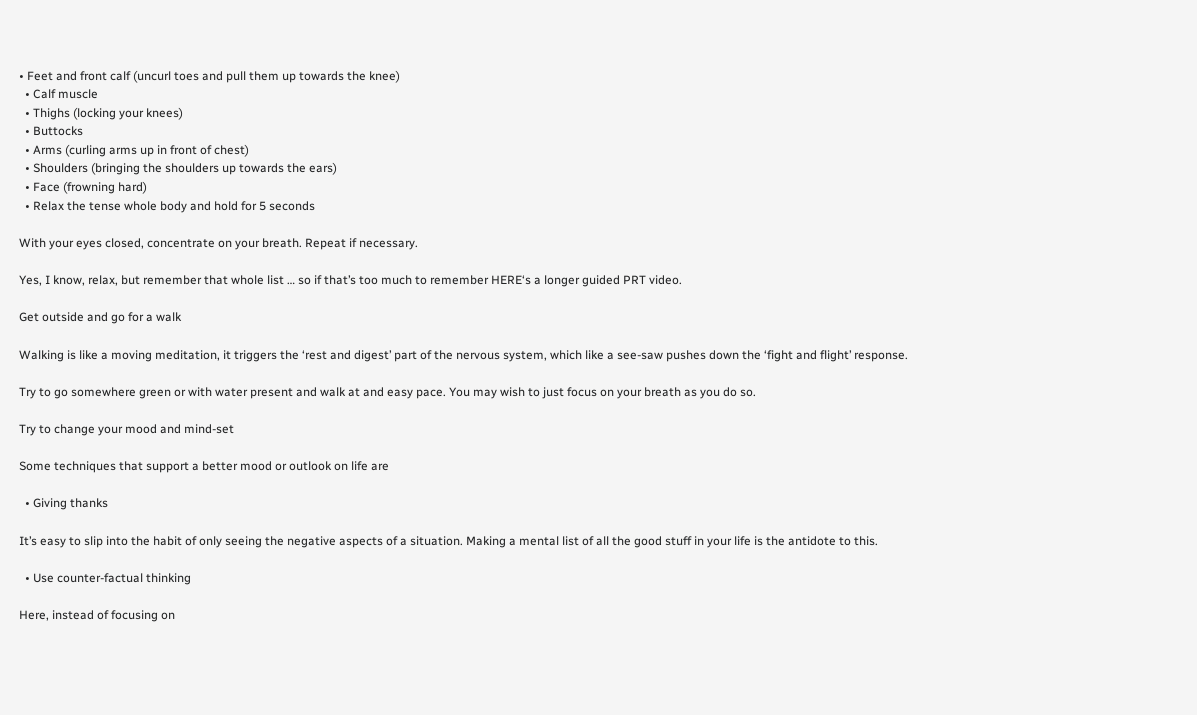• Feet and front calf (uncurl toes and pull them up towards the knee)
  • Calf muscle
  • Thighs (locking your knees)
  • Buttocks
  • Arms (curling arms up in front of chest)
  • Shoulders (bringing the shoulders up towards the ears)
  • Face (frowning hard)
  • Relax the tense whole body and hold for 5 seconds

With your eyes closed, concentrate on your breath. Repeat if necessary.

Yes, I know, relax, but remember that whole list … so if that’s too much to remember HERE‘s a longer guided PRT video.

Get outside and go for a walk

Walking is like a moving meditation, it triggers the ‘rest and digest’ part of the nervous system, which like a see-saw pushes down the ‘fight and flight’ response.

Try to go somewhere green or with water present and walk at and easy pace. You may wish to just focus on your breath as you do so.

Try to change your mood and mind-set

Some techniques that support a better mood or outlook on life are

  • Giving thanks

It’s easy to slip into the habit of only seeing the negative aspects of a situation. Making a mental list of all the good stuff in your life is the antidote to this.

  • Use counter-factual thinking

Here, instead of focusing on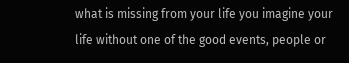what is missing from your life you imagine your life without one of the good events, people or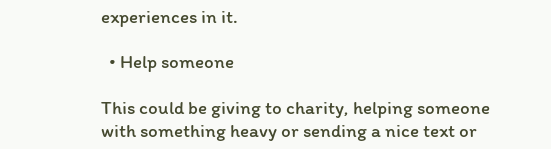experiences in it.

  • Help someone

This could be giving to charity, helping someone with something heavy or sending a nice text or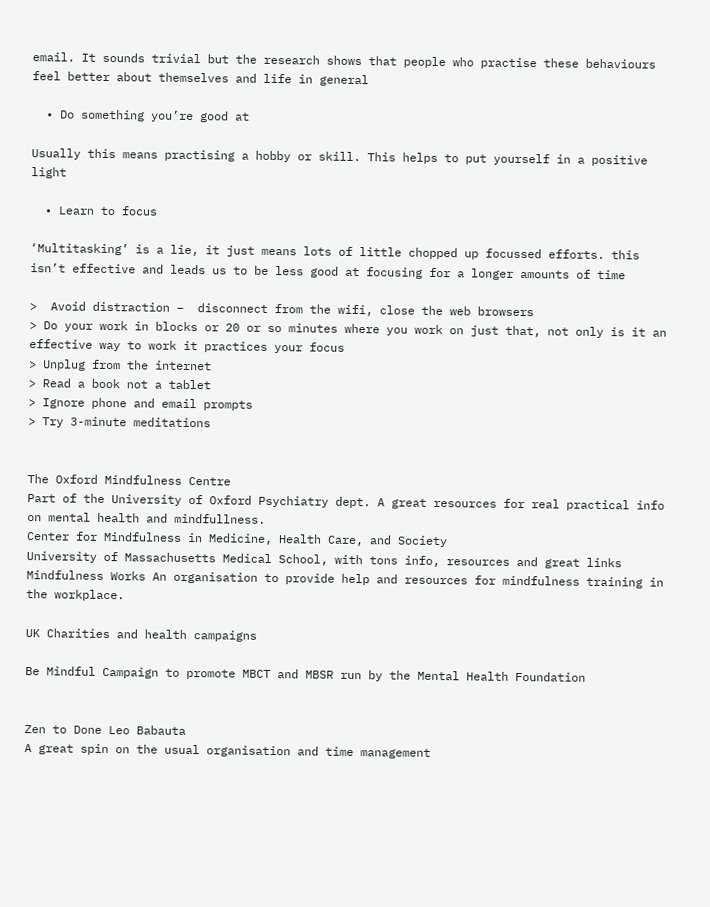email. It sounds trivial but the research shows that people who practise these behaviours feel better about themselves and life in general

  • Do something you’re good at

Usually this means practising a hobby or skill. This helps to put yourself in a positive light

  • Learn to focus

‘Multitasking’ is a lie, it just means lots of little chopped up focussed efforts. this isn’t effective and leads us to be less good at focusing for a longer amounts of time

>  Avoid distraction –  disconnect from the wifi, close the web browsers
> Do your work in blocks or 20 or so minutes where you work on just that, not only is it an effective way to work it practices your focus
> Unplug from the internet
> Read a book not a tablet
> Ignore phone and email prompts
> Try 3-minute meditations


The Oxford Mindfulness Centre
Part of the University of Oxford Psychiatry dept. A great resources for real practical info on mental health and mindfullness.
Center for Mindfulness in Medicine, Health Care, and Society
University of Massachusetts Medical School, with tons info, resources and great links
Mindfulness Works An organisation to provide help and resources for mindfulness training in the workplace.

UK Charities and health campaigns

Be Mindful Campaign to promote MBCT and MBSR run by the Mental Health Foundation


Zen to Done Leo Babauta
A great spin on the usual organisation and time management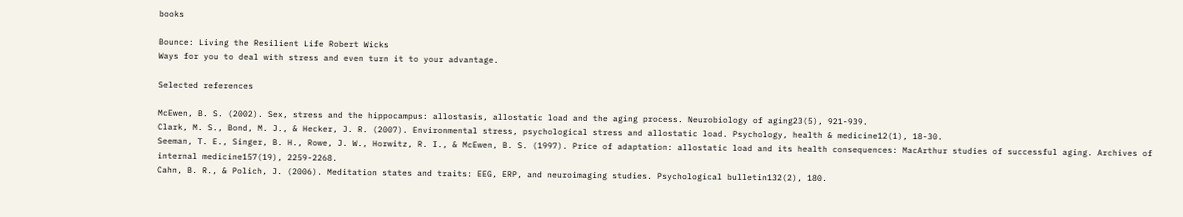books

Bounce: Living the Resilient Life Robert Wicks
Ways for you to deal with stress and even turn it to your advantage.

Selected references

McEwen, B. S. (2002). Sex, stress and the hippocampus: allostasis, allostatic load and the aging process. Neurobiology of aging23(5), 921-939.
Clark, M. S., Bond, M. J., & Hecker, J. R. (2007). Environmental stress, psychological stress and allostatic load. Psychology, health & medicine12(1), 18-30.
Seeman, T. E., Singer, B. H., Rowe, J. W., Horwitz, R. I., & McEwen, B. S. (1997). Price of adaptation: allostatic load and its health consequences: MacArthur studies of successful aging. Archives of internal medicine157(19), 2259-2268.
Cahn, B. R., & Polich, J. (2006). Meditation states and traits: EEG, ERP, and neuroimaging studies. Psychological bulletin132(2), 180.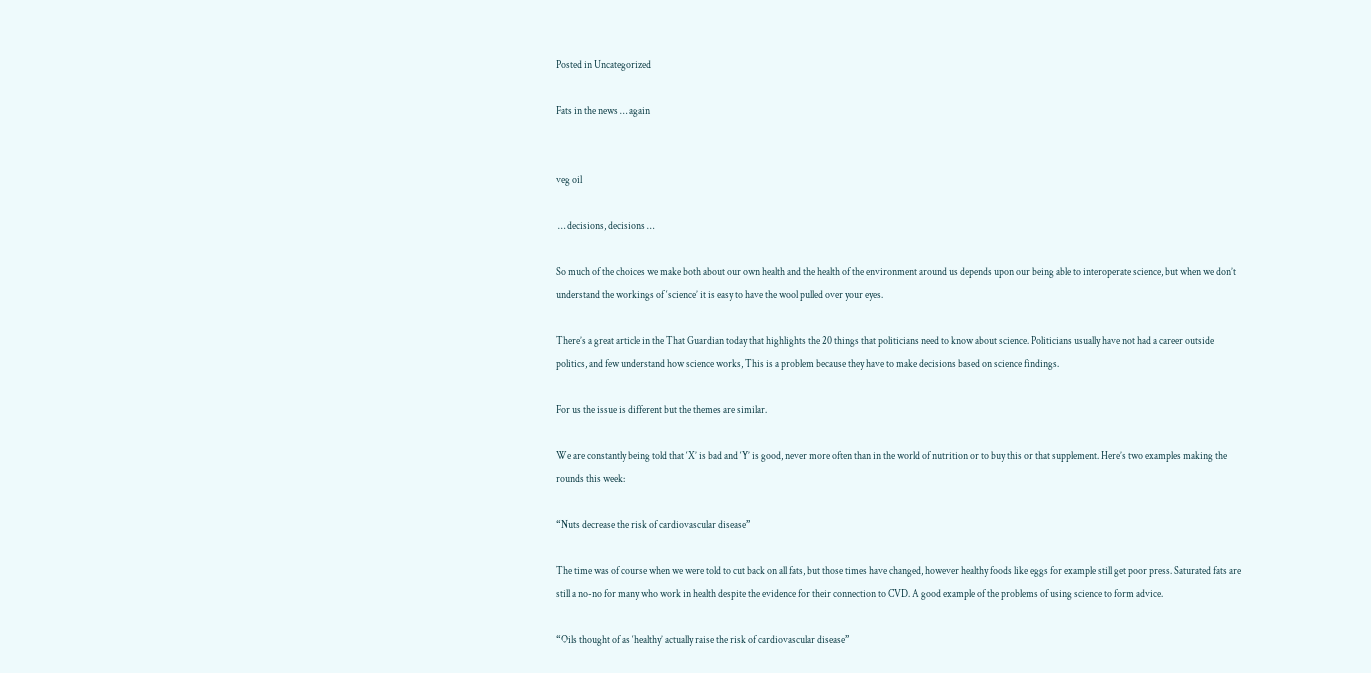Posted in Uncategorized

Fats in the news … again


veg oil

 … decisions, decisions …

So much of the choices we make both about our own health and the health of the environment around us depends upon our being able to interoperate science, but when we don’t understand the workings of ‘science’ it is easy to have the wool pulled over your eyes.

There’s a great article in the That Guardian today that highlights the 20 things that politicians need to know about science. Politicians usually have not had a career outside politics, and few understand how science works, This is a problem because they have to make decisions based on science findings.

For us the issue is different but the themes are similar.

We are constantly being told that ‘X’ is bad and ‘Y’ is good, never more often than in the world of nutrition or to buy this or that supplement. Here’s two examples making the rounds this week:

“Nuts decrease the risk of cardiovascular disease”

The time was of course when we were told to cut back on all fats, but those times have changed, however healthy foods like eggs for example still get poor press. Saturated fats are still a no-no for many who work in health despite the evidence for their connection to CVD. A good example of the problems of using science to form advice.

“Oils thought of as ‘healthy’ actually raise the risk of cardiovascular disease”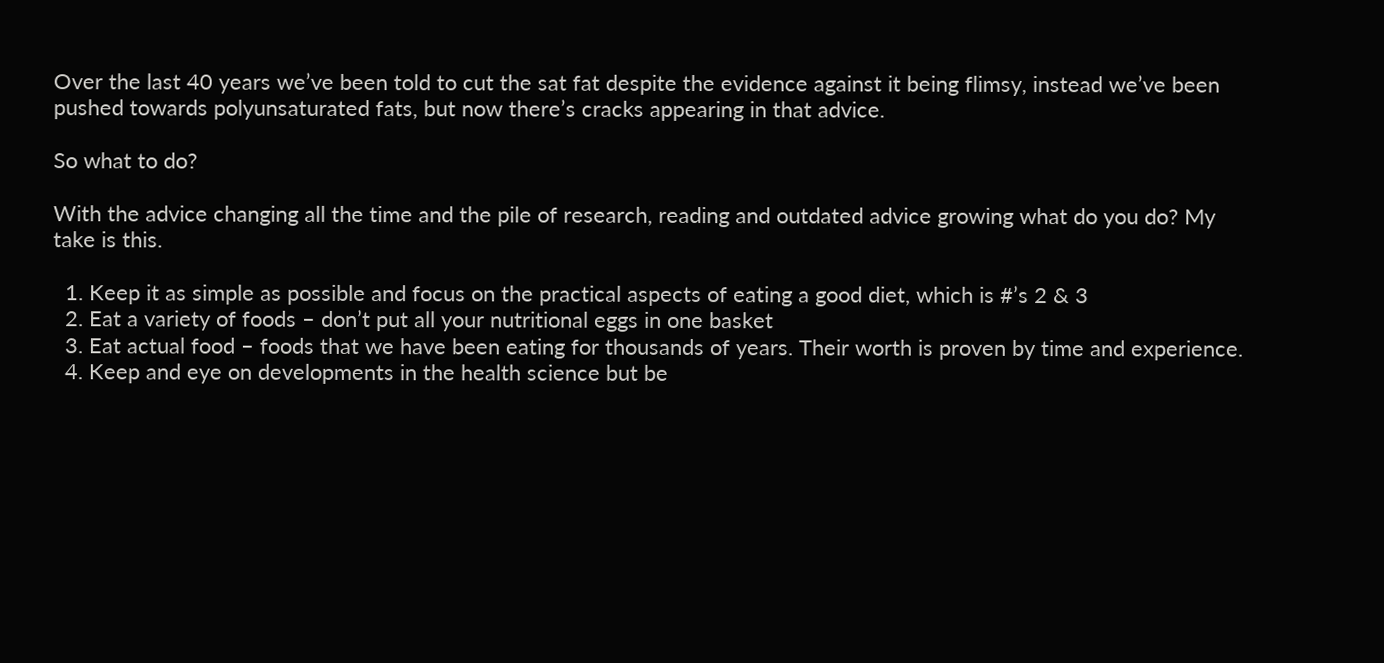Over the last 40 years we’ve been told to cut the sat fat despite the evidence against it being flimsy, instead we’ve been pushed towards polyunsaturated fats, but now there’s cracks appearing in that advice.

So what to do?

With the advice changing all the time and the pile of research, reading and outdated advice growing what do you do? My take is this.

  1. Keep it as simple as possible and focus on the practical aspects of eating a good diet, which is #’s 2 & 3
  2. Eat a variety of foods – don’t put all your nutritional eggs in one basket
  3. Eat actual food – foods that we have been eating for thousands of years. Their worth is proven by time and experience.
  4. Keep and eye on developments in the health science but be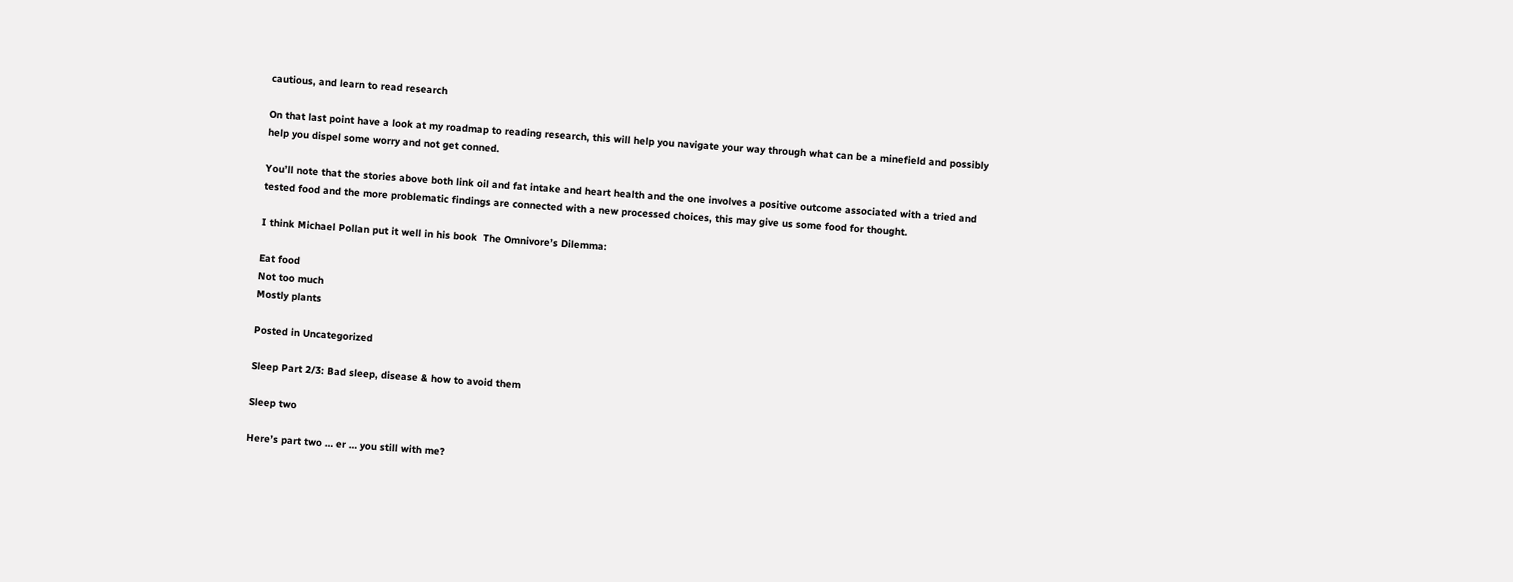cautious, and learn to read research

On that last point have a look at my roadmap to reading research, this will help you navigate your way through what can be a minefield and possibly help you dispel some worry and not get conned.

You’ll note that the stories above both link oil and fat intake and heart health and the one involves a positive outcome associated with a tried and tested food and the more problematic findings are connected with a new processed choices, this may give us some food for thought.

I think Michael Pollan put it well in his book  The Omnivore’s Dilemma:

Eat food
Not too much
Mostly plants

Posted in Uncategorized

Sleep Part 2/3: Bad sleep, disease & how to avoid them

Sleep two

Here’s part two … er … you still with me?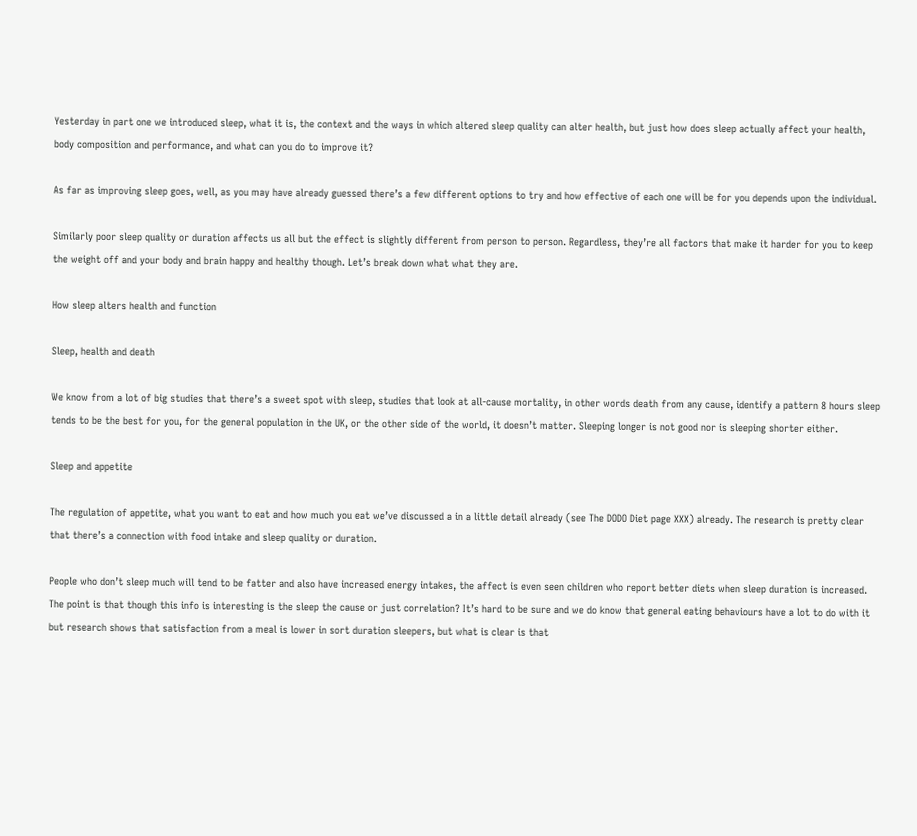Yesterday in part one we introduced sleep, what it is, the context and the ways in which altered sleep quality can alter health, but just how does sleep actually affect your health, body composition and performance, and what can you do to improve it?

As far as improving sleep goes, well, as you may have already guessed there’s a few different options to try and how effective of each one will be for you depends upon the individual.

Similarly poor sleep quality or duration affects us all but the effect is slightly different from person to person. Regardless, they’re all factors that make it harder for you to keep the weight off and your body and brain happy and healthy though. Let’s break down what what they are.

How sleep alters health and function

Sleep, health and death

We know from a lot of big studies that there’s a sweet spot with sleep, studies that look at all-cause mortality, in other words death from any cause, identify a pattern 8 hours sleep tends to be the best for you, for the general population in the UK, or the other side of the world, it doesn’t matter. Sleeping longer is not good nor is sleeping shorter either.

Sleep and appetite

The regulation of appetite, what you want to eat and how much you eat we’ve discussed a in a little detail already (see The DODO Diet page XXX) already. The research is pretty clear that there’s a connection with food intake and sleep quality or duration.

People who don’t sleep much will tend to be fatter and also have increased energy intakes, the affect is even seen children who report better diets when sleep duration is increased. The point is that though this info is interesting is the sleep the cause or just correlation? It’s hard to be sure and we do know that general eating behaviours have a lot to do with it but research shows that satisfaction from a meal is lower in sort duration sleepers, but what is clear is that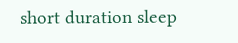short duration sleep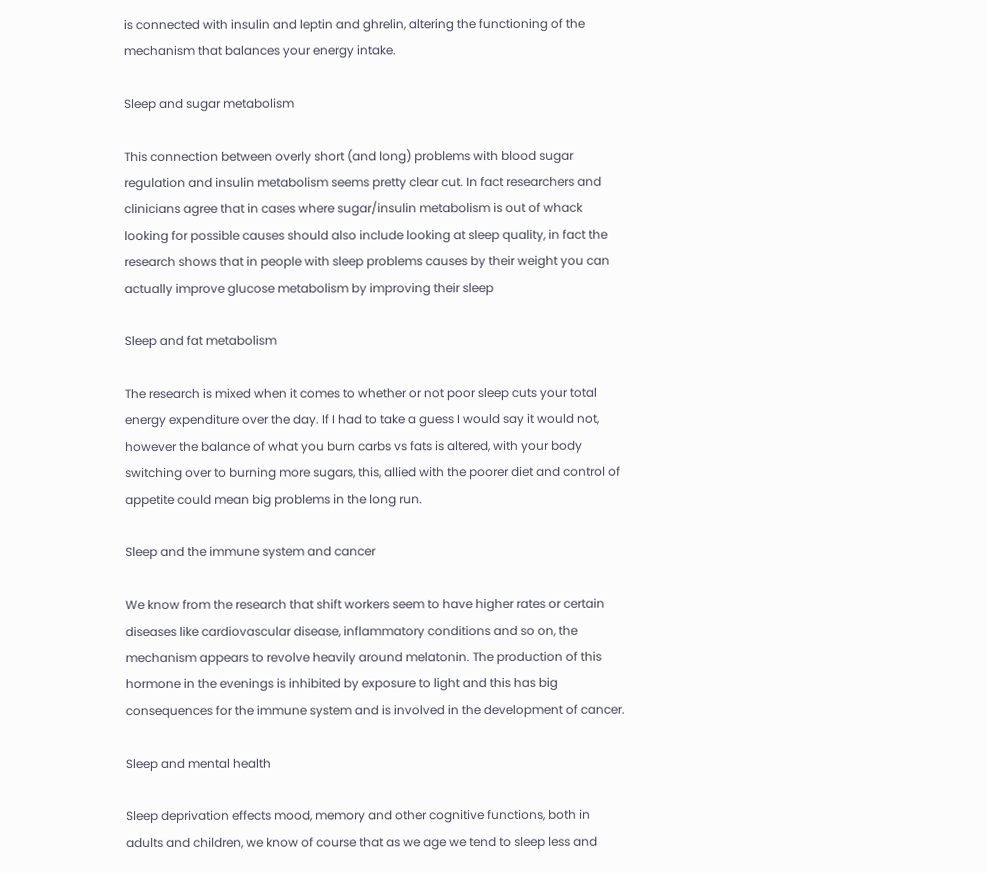is connected with insulin and leptin and ghrelin, altering the functioning of the mechanism that balances your energy intake.

Sleep and sugar metabolism

This connection between overly short (and long) problems with blood sugar regulation and insulin metabolism seems pretty clear cut. In fact researchers and clinicians agree that in cases where sugar/insulin metabolism is out of whack looking for possible causes should also include looking at sleep quality, in fact the research shows that in people with sleep problems causes by their weight you can actually improve glucose metabolism by improving their sleep

Sleep and fat metabolism

The research is mixed when it comes to whether or not poor sleep cuts your total energy expenditure over the day. If I had to take a guess I would say it would not, however the balance of what you burn carbs vs fats is altered, with your body switching over to burning more sugars, this, allied with the poorer diet and control of appetite could mean big problems in the long run.

Sleep and the immune system and cancer

We know from the research that shift workers seem to have higher rates or certain diseases like cardiovascular disease, inflammatory conditions and so on, the mechanism appears to revolve heavily around melatonin. The production of this hormone in the evenings is inhibited by exposure to light and this has big consequences for the immune system and is involved in the development of cancer.

Sleep and mental health

Sleep deprivation effects mood, memory and other cognitive functions, both in adults and children, we know of course that as we age we tend to sleep less and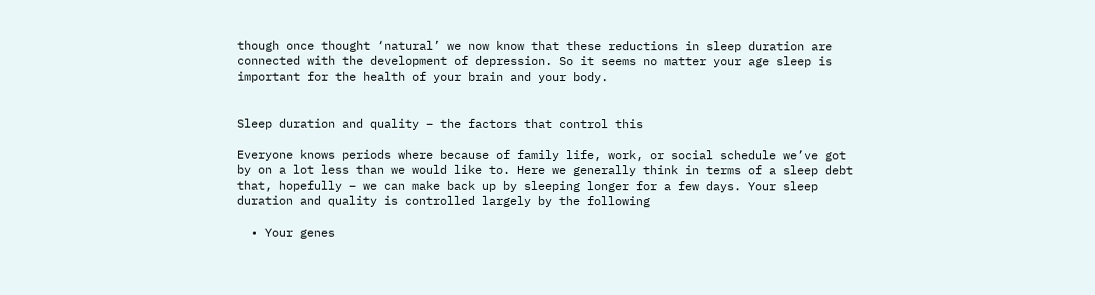though once thought ‘natural’ we now know that these reductions in sleep duration are connected with the development of depression. So it seems no matter your age sleep is important for the health of your brain and your body.


Sleep duration and quality – the factors that control this

Everyone knows periods where because of family life, work, or social schedule we’ve got by on a lot less than we would like to. Here we generally think in terms of a sleep debt that, hopefully – we can make back up by sleeping longer for a few days. Your sleep duration and quality is controlled largely by the following

  • Your genes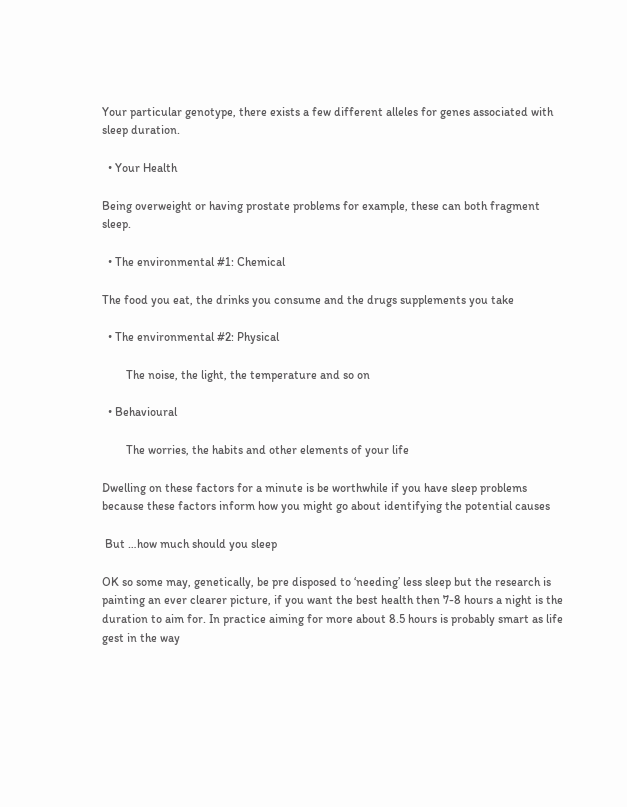Your particular genotype, there exists a few different alleles for genes associated with sleep duration.

  • Your Health

Being overweight or having prostate problems for example, these can both fragment sleep.

  • The environmental #1: Chemical

The food you eat, the drinks you consume and the drugs supplements you take

  • The environmental #2: Physical

        The noise, the light, the temperature and so on

  • Behavioural

        The worries, the habits and other elements of your life

Dwelling on these factors for a minute is be worthwhile if you have sleep problems because these factors inform how you might go about identifying the potential causes

 But …how much should you sleep

OK so some may, genetically, be pre disposed to ‘needing’ less sleep but the research is painting an ever clearer picture, if you want the best health then 7-8 hours a night is the duration to aim for. In practice aiming for more about 8.5 hours is probably smart as life gest in the way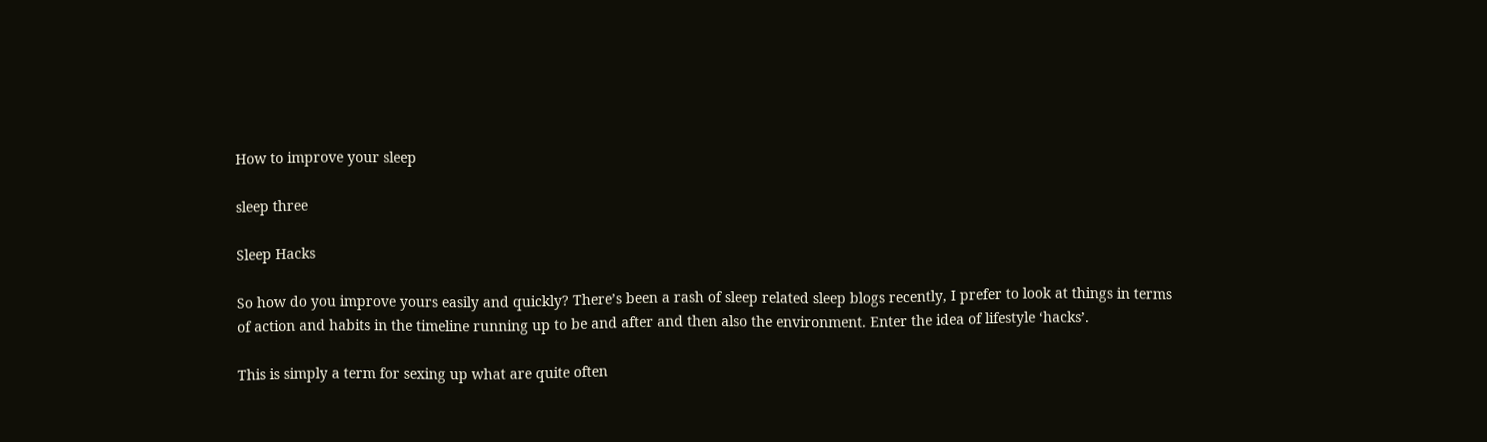How to improve your sleep

sleep three

Sleep Hacks

So how do you improve yours easily and quickly? There’s been a rash of sleep related sleep blogs recently, I prefer to look at things in terms of action and habits in the timeline running up to be and after and then also the environment. Enter the idea of lifestyle ‘hacks’.

This is simply a term for sexing up what are quite often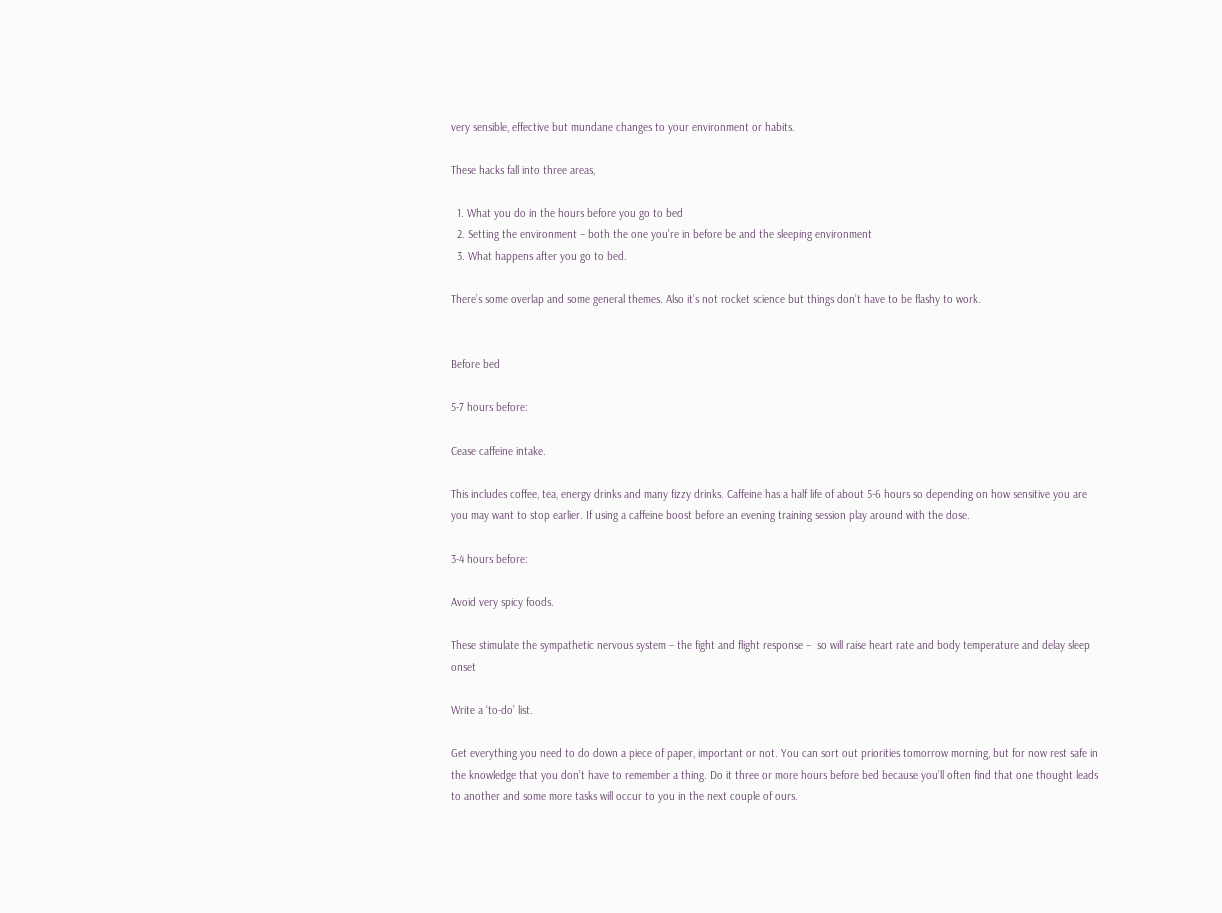very sensible, effective but mundane changes to your environment or habits.

These hacks fall into three areas,

  1. What you do in the hours before you go to bed
  2. Setting the environment – both the one you’re in before be and the sleeping environment
  3. What happens after you go to bed.

There’s some overlap and some general themes. Also it’s not rocket science but things don’t have to be flashy to work.


Before bed

5-7 hours before:

Cease caffeine intake.

This includes coffee, tea, energy drinks and many fizzy drinks. Caffeine has a half life of about 5-6 hours so depending on how sensitive you are you may want to stop earlier. If using a caffeine boost before an evening training session play around with the dose.

3-4 hours before:

Avoid very spicy foods.

These stimulate the sympathetic nervous system – the fight and flight response –  so will raise heart rate and body temperature and delay sleep onset

Write a ‘to-do’ list.

Get everything you need to do down a piece of paper, important or not. You can sort out priorities tomorrow morning, but for now rest safe in the knowledge that you don’t have to remember a thing. Do it three or more hours before bed because you’ll often find that one thought leads to another and some more tasks will occur to you in the next couple of ours.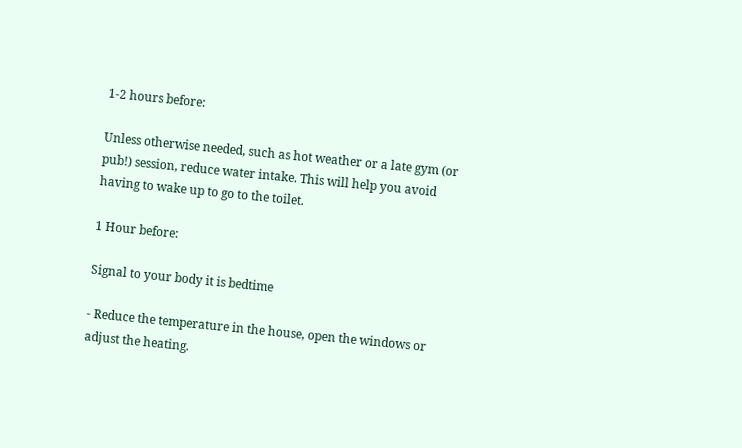1-2 hours before:

Unless otherwise needed, such as hot weather or a late gym (or pub!) session, reduce water intake. This will help you avoid having to wake up to go to the toilet.

1 Hour before:

Signal to your body it is bedtime

- Reduce the temperature in the house, open the windows or adjust the heating.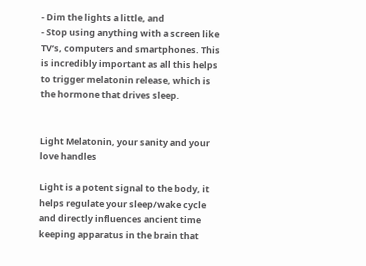- Dim the lights a little, and
- Stop using anything with a screen like TV’s, computers and smartphones. This is incredibly important as all this helps to trigger melatonin release, which is the hormone that drives sleep.


Light Melatonin, your sanity and your love handles

Light is a potent signal to the body, it helps regulate your sleep/wake cycle and directly influences ancient time keeping apparatus in the brain that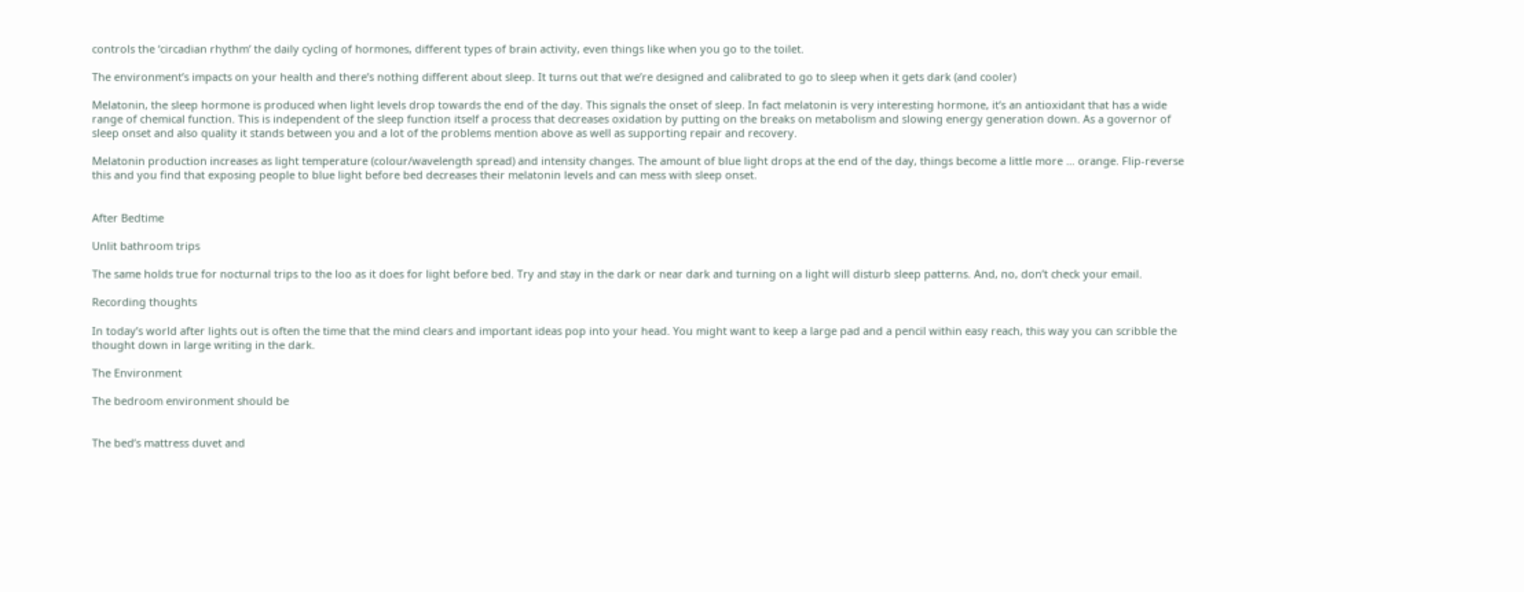controls the ‘circadian rhythm’ the daily cycling of hormones, different types of brain activity, even things like when you go to the toilet.

The environment’s impacts on your health and there’s nothing different about sleep. It turns out that we’re designed and calibrated to go to sleep when it gets dark (and cooler)

Melatonin, the sleep hormone is produced when light levels drop towards the end of the day. This signals the onset of sleep. In fact melatonin is very interesting hormone, it’s an antioxidant that has a wide range of chemical function. This is independent of the sleep function itself a process that decreases oxidation by putting on the breaks on metabolism and slowing energy generation down. As a governor of sleep onset and also quality it stands between you and a lot of the problems mention above as well as supporting repair and recovery.

Melatonin production increases as light temperature (colour/wavelength spread) and intensity changes. The amount of blue light drops at the end of the day, things become a little more … orange. Flip-reverse this and you find that exposing people to blue light before bed decreases their melatonin levels and can mess with sleep onset.


After Bedtime

Unlit bathroom trips

The same holds true for nocturnal trips to the loo as it does for light before bed. Try and stay in the dark or near dark and turning on a light will disturb sleep patterns. And, no, don’t check your email.

Recording thoughts

In today’s world after lights out is often the time that the mind clears and important ideas pop into your head. You might want to keep a large pad and a pencil within easy reach, this way you can scribble the thought down in large writing in the dark.

The Environment

The bedroom environment should be


The bed’s mattress duvet and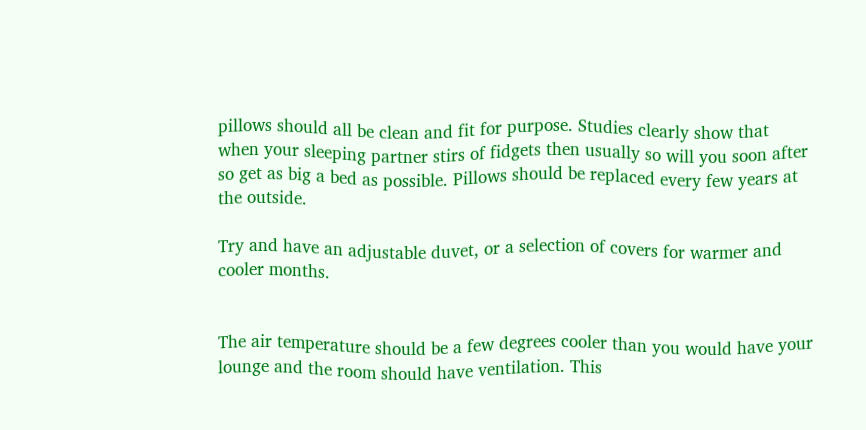pillows should all be clean and fit for purpose. Studies clearly show that when your sleeping partner stirs of fidgets then usually so will you soon after so get as big a bed as possible. Pillows should be replaced every few years at the outside.

Try and have an adjustable duvet, or a selection of covers for warmer and cooler months.


The air temperature should be a few degrees cooler than you would have your lounge and the room should have ventilation. This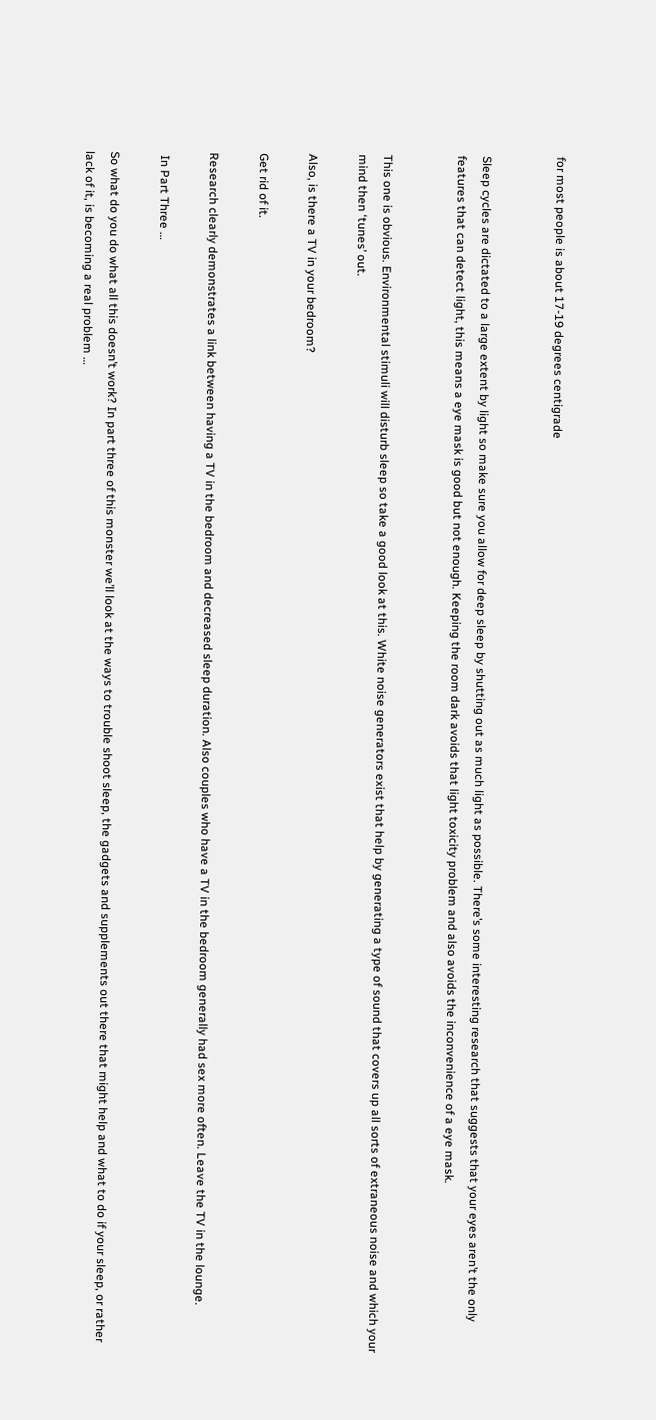for most people is about 17-19 degrees centigrade


Sleep cycles are dictated to a large extent by light so make sure you allow for deep sleep by shutting out as much light as possible. There’s some interesting research that suggests that your eyes aren’t the only features that can detect light, this means a eye mask is good but not enough. Keeping the room dark avoids that light toxicity problem and also avoids the inconvenience of a eye mask.


This one is obvious. Environmental stimuli will disturb sleep so take a good look at this. White noise generators exist that help by generating a type of sound that covers up all sorts of extraneous noise and which your mind then ‘tunes’ out.

Also, is there a TV in your bedroom?

Get rid of it.

Research clearly demonstrates a link between having a TV in the bedroom and decreased sleep duration. Also couples who have a TV in the bedroom generally had sex more often. Leave the TV in the lounge.

 In Part Three …

So what do you do what all this doesn’t work? In part three of this monster we’ll look at the ways to trouble shoot sleep, the gadgets and supplements out there that might help and what to do if your sleep, or rather lack of it, is becoming a real problem …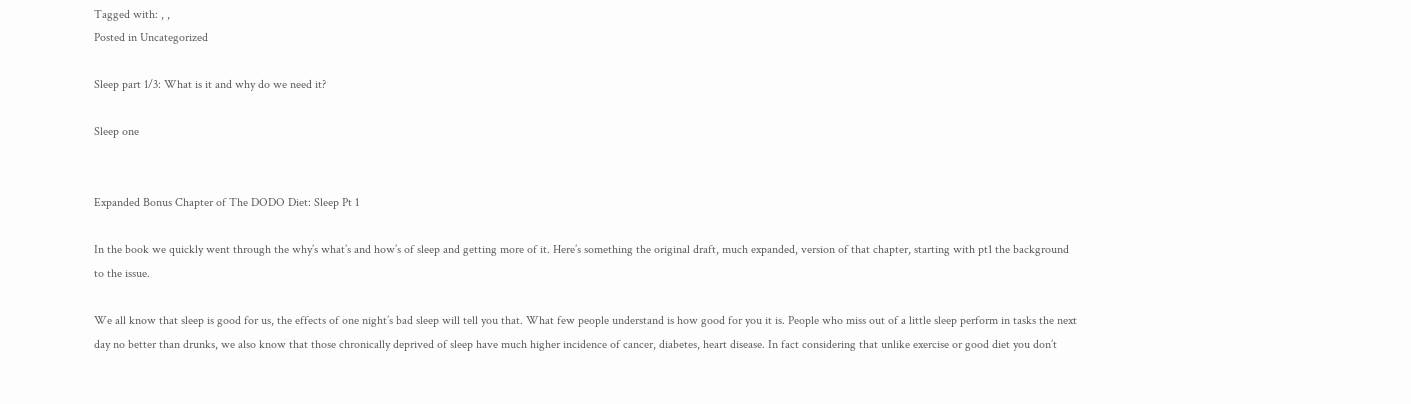Tagged with: , ,
Posted in Uncategorized

Sleep part 1/3: What is it and why do we need it?

Sleep one


Expanded Bonus Chapter of The DODO Diet: Sleep Pt 1

In the book we quickly went through the why’s what’s and how’s of sleep and getting more of it. Here’s something the original draft, much expanded, version of that chapter, starting with pt1 the background to the issue.

We all know that sleep is good for us, the effects of one night’s bad sleep will tell you that. What few people understand is how good for you it is. People who miss out of a little sleep perform in tasks the next day no better than drunks, we also know that those chronically deprived of sleep have much higher incidence of cancer, diabetes, heart disease. In fact considering that unlike exercise or good diet you don’t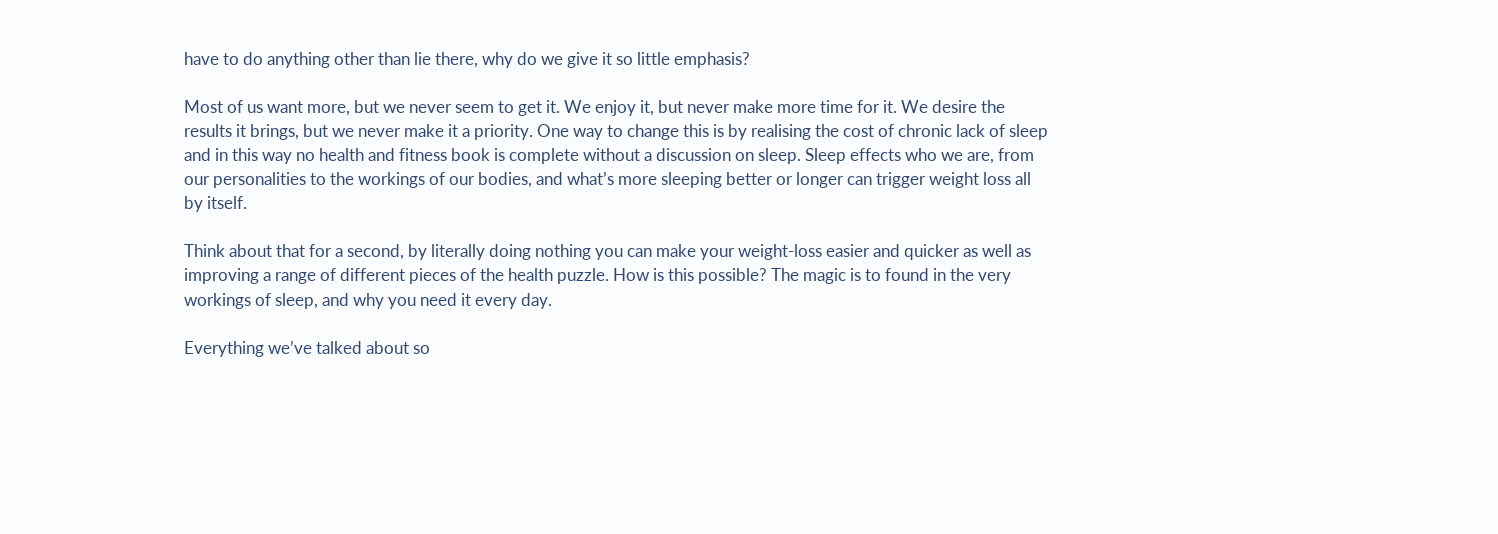have to do anything other than lie there, why do we give it so little emphasis?

Most of us want more, but we never seem to get it. We enjoy it, but never make more time for it. We desire the results it brings, but we never make it a priority. One way to change this is by realising the cost of chronic lack of sleep and in this way no health and fitness book is complete without a discussion on sleep. Sleep effects who we are, from our personalities to the workings of our bodies, and what’s more sleeping better or longer can trigger weight loss all by itself.

Think about that for a second, by literally doing nothing you can make your weight-loss easier and quicker as well as improving a range of different pieces of the health puzzle. How is this possible? The magic is to found in the very workings of sleep, and why you need it every day.

Everything we’ve talked about so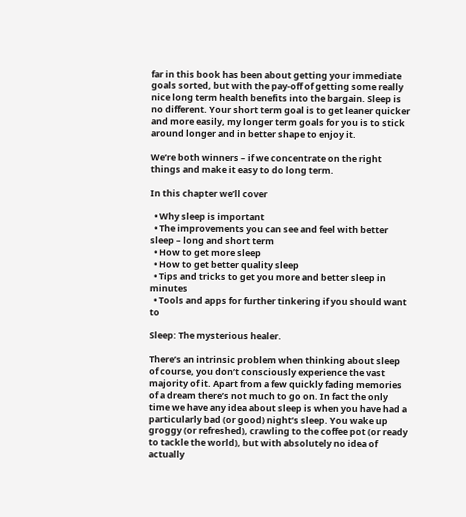far in this book has been about getting your immediate goals sorted, but with the pay-off of getting some really nice long term health benefits into the bargain. Sleep is no different. Your short term goal is to get leaner quicker and more easily, my longer term goals for you is to stick around longer and in better shape to enjoy it.

We’re both winners – if we concentrate on the right things and make it easy to do long term.

In this chapter we’ll cover

  • Why sleep is important
  • The improvements you can see and feel with better sleep – long and short term
  • How to get more sleep
  • How to get better quality sleep
  • Tips and tricks to get you more and better sleep in minutes
  • Tools and apps for further tinkering if you should want to

Sleep: The mysterious healer.

There’s an intrinsic problem when thinking about sleep of course, you don’t consciously experience the vast majority of it. Apart from a few quickly fading memories of a dream there’s not much to go on. In fact the only time we have any idea about sleep is when you have had a particularly bad (or good) night’s sleep. You wake up groggy (or refreshed), crawling to the coffee pot (or ready to tackle the world), but with absolutely no idea of actually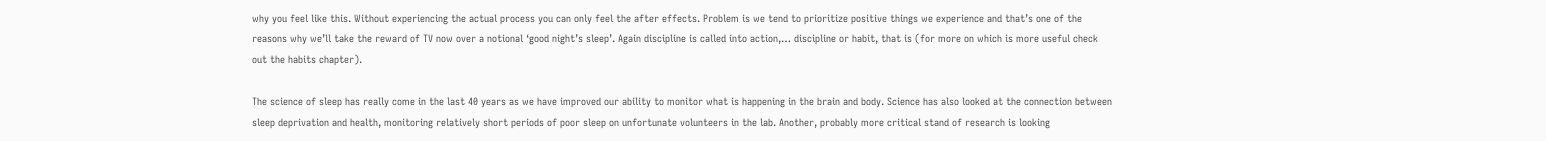why you feel like this. Without experiencing the actual process you can only feel the after effects. Problem is we tend to prioritize positive things we experience and that’s one of the reasons why we’ll take the reward of TV now over a notional ‘good night’s sleep’. Again discipline is called into action,… discipline or habit, that is (for more on which is more useful check out the habits chapter).

The science of sleep has really come in the last 40 years as we have improved our ability to monitor what is happening in the brain and body. Science has also looked at the connection between sleep deprivation and health, monitoring relatively short periods of poor sleep on unfortunate volunteers in the lab. Another, probably more critical stand of research is looking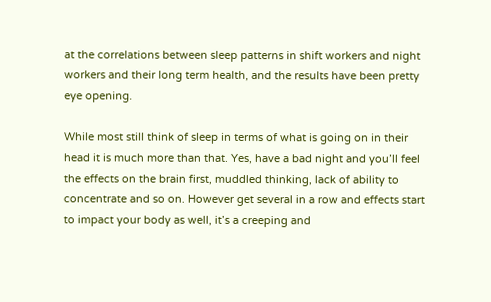at the correlations between sleep patterns in shift workers and night workers and their long term health, and the results have been pretty eye opening.

While most still think of sleep in terms of what is going on in their head it is much more than that. Yes, have a bad night and you’ll feel the effects on the brain first, muddled thinking, lack of ability to concentrate and so on. However get several in a row and effects start to impact your body as well, it’s a creeping and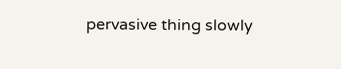pervasive thing slowly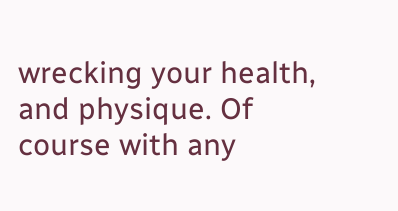wrecking your health, and physique. Of course with any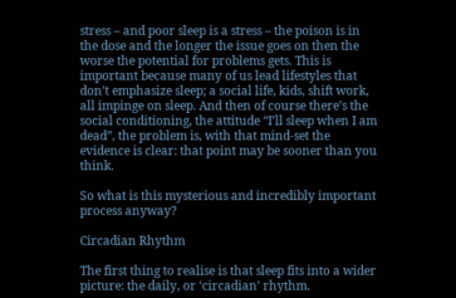stress – and poor sleep is a stress – the poison is in the dose and the longer the issue goes on then the worse the potential for problems gets. This is important because many of us lead lifestyles that don’t emphasize sleep; a social life, kids, shift work, all impinge on sleep. And then of course there’s the social conditioning, the attitude “I’ll sleep when I am dead”, the problem is, with that mind-set the evidence is clear: that point may be sooner than you think.

So what is this mysterious and incredibly important process anyway?

Circadian Rhythm

The first thing to realise is that sleep fits into a wider picture: the daily, or ‘circadian’ rhythm.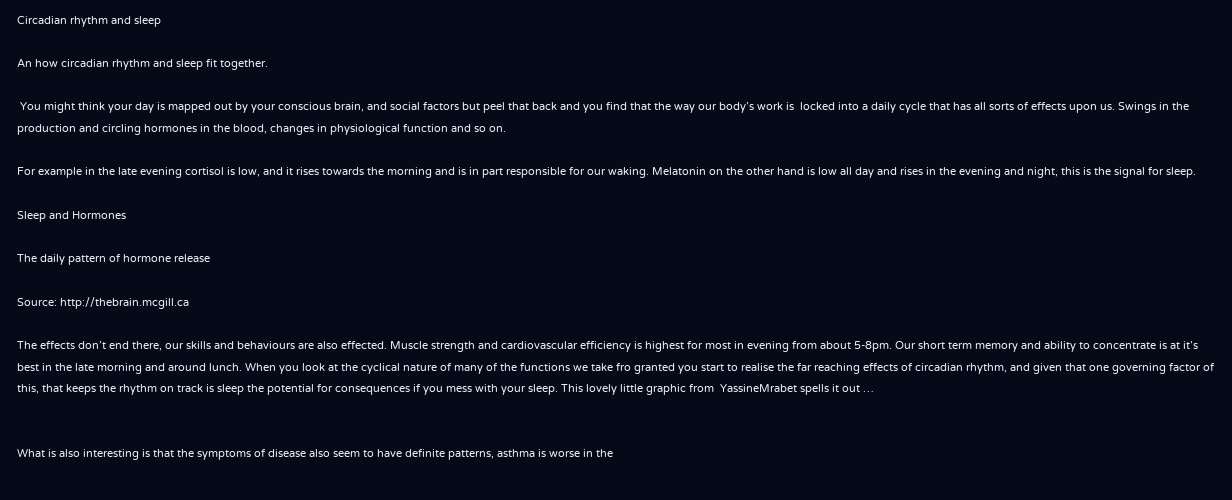Circadian rhythm and sleep

An how circadian rhythm and sleep fit together.

 You might think your day is mapped out by your conscious brain, and social factors but peel that back and you find that the way our body’s work is  locked into a daily cycle that has all sorts of effects upon us. Swings in the production and circling hormones in the blood, changes in physiological function and so on.

For example in the late evening cortisol is low, and it rises towards the morning and is in part responsible for our waking. Melatonin on the other hand is low all day and rises in the evening and night, this is the signal for sleep.

Sleep and Hormones

The daily pattern of hormone release

Source: http://thebrain.mcgill.ca

The effects don’t end there, our skills and behaviours are also effected. Muscle strength and cardiovascular efficiency is highest for most in evening from about 5-8pm. Our short term memory and ability to concentrate is at it’s best in the late morning and around lunch. When you look at the cyclical nature of many of the functions we take fro granted you start to realise the far reaching effects of circadian rhythm, and given that one governing factor of this, that keeps the rhythm on track is sleep the potential for consequences if you mess with your sleep. This lovely little graphic from  YassineMrabet spells it out …


What is also interesting is that the symptoms of disease also seem to have definite patterns, asthma is worse in the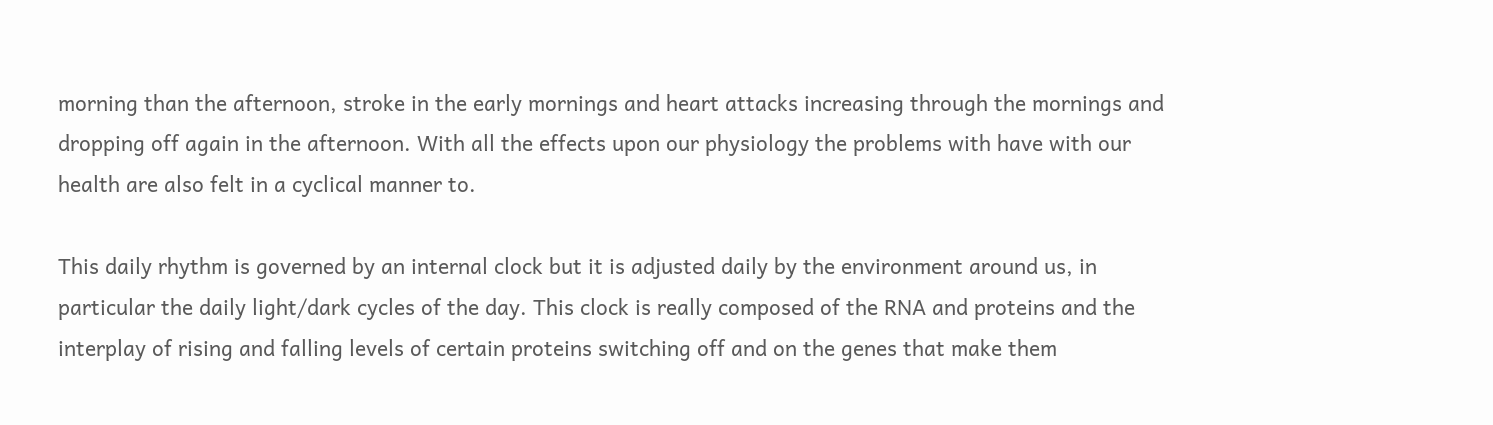morning than the afternoon, stroke in the early mornings and heart attacks increasing through the mornings and dropping off again in the afternoon. With all the effects upon our physiology the problems with have with our health are also felt in a cyclical manner to.

This daily rhythm is governed by an internal clock but it is adjusted daily by the environment around us, in particular the daily light/dark cycles of the day. This clock is really composed of the RNA and proteins and the interplay of rising and falling levels of certain proteins switching off and on the genes that make them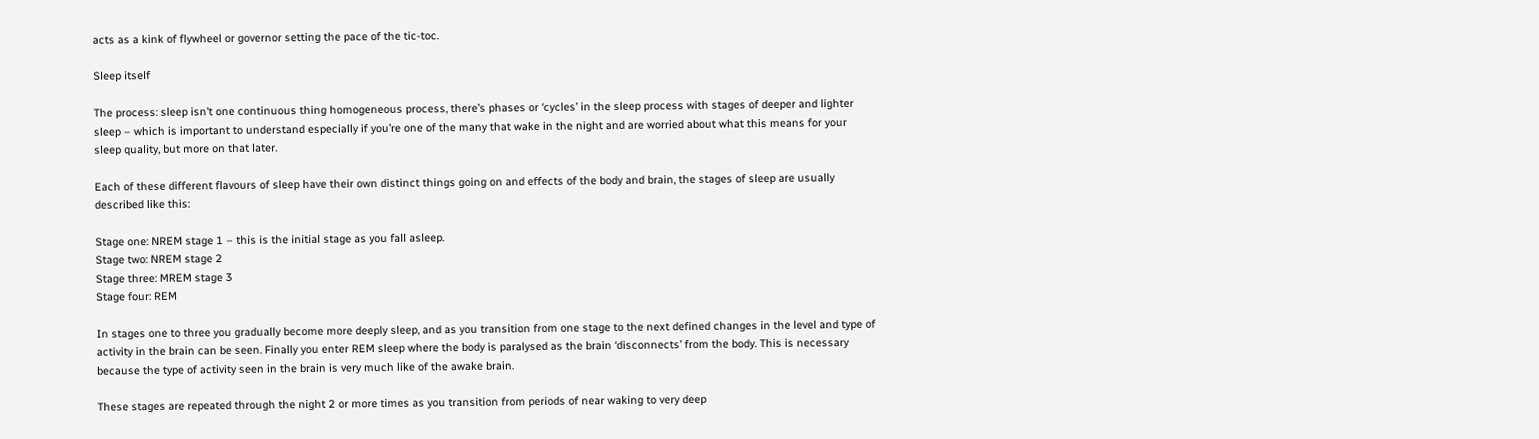acts as a kink of flywheel or governor setting the pace of the tic-toc.

Sleep itself

The process: sleep isn’t one continuous thing homogeneous process, there’s phases or ‘cycles’ in the sleep process with stages of deeper and lighter sleep – which is important to understand especially if you’re one of the many that wake in the night and are worried about what this means for your sleep quality, but more on that later.

Each of these different flavours of sleep have their own distinct things going on and effects of the body and brain, the stages of sleep are usually described like this:

Stage one: NREM stage 1 – this is the initial stage as you fall asleep.
Stage two: NREM stage 2
Stage three: MREM stage 3
Stage four: REM

In stages one to three you gradually become more deeply sleep, and as you transition from one stage to the next defined changes in the level and type of activity in the brain can be seen. Finally you enter REM sleep where the body is paralysed as the brain ‘disconnects’ from the body. This is necessary because the type of activity seen in the brain is very much like of the awake brain.

These stages are repeated through the night 2 or more times as you transition from periods of near waking to very deep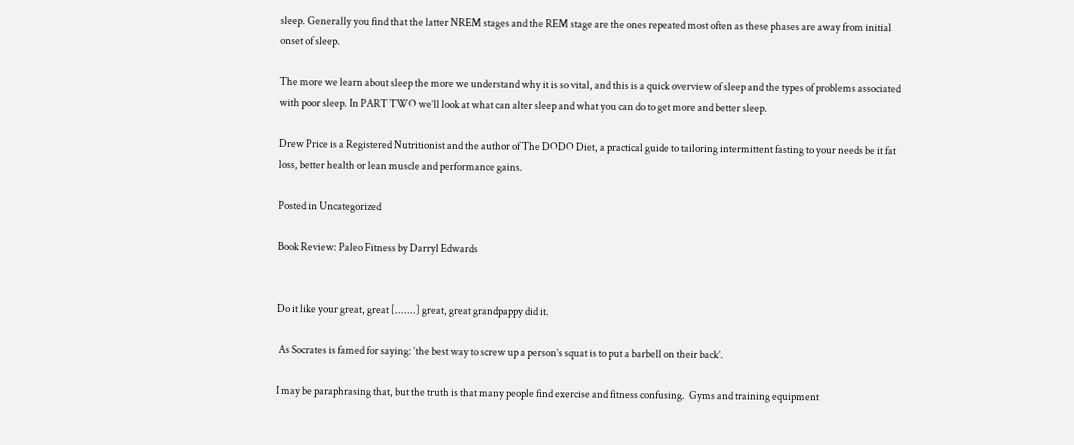sleep. Generally you find that the latter NREM stages and the REM stage are the ones repeated most often as these phases are away from initial onset of sleep.

The more we learn about sleep the more we understand why it is so vital, and this is a quick overview of sleep and the types of problems associated with poor sleep. In PART TWO we’ll look at what can alter sleep and what you can do to get more and better sleep.

Drew Price is a Registered Nutritionist and the author of The DODO Diet, a practical guide to tailoring intermittent fasting to your needs be it fat loss, better health or lean muscle and performance gains.

Posted in Uncategorized

Book Review: Paleo Fitness by Darryl Edwards


Do it like your great, great [.......] great, great grandpappy did it.

 As Socrates is famed for saying: ‘the best way to screw up a person’s squat is to put a barbell on their back’.

I may be paraphrasing that, but the truth is that many people find exercise and fitness confusing.  Gyms and training equipment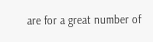are for a great number of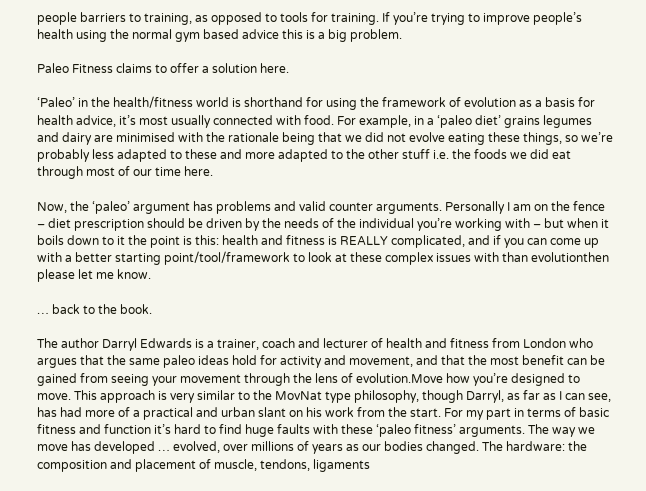people barriers to training, as opposed to tools for training. If you’re trying to improve people’s health using the normal gym based advice this is a big problem.

Paleo Fitness claims to offer a solution here.

‘Paleo’ in the health/fitness world is shorthand for using the framework of evolution as a basis for health advice, it’s most usually connected with food. For example, in a ‘paleo diet’ grains legumes and dairy are minimised with the rationale being that we did not evolve eating these things, so we’re probably less adapted to these and more adapted to the other stuff i.e. the foods we did eat through most of our time here.

Now, the ‘paleo’ argument has problems and valid counter arguments. Personally I am on the fence – diet prescription should be driven by the needs of the individual you’re working with – but when it boils down to it the point is this: health and fitness is REALLY complicated, and if you can come up with a better starting point/tool/framework to look at these complex issues with than evolutionthen please let me know.

… back to the book.

The author Darryl Edwards is a trainer, coach and lecturer of health and fitness from London who argues that the same paleo ideas hold for activity and movement, and that the most benefit can be gained from seeing your movement through the lens of evolution.Move how you’re designed to move. This approach is very similar to the MovNat type philosophy, though Darryl, as far as I can see, has had more of a practical and urban slant on his work from the start. For my part in terms of basic fitness and function it’s hard to find huge faults with these ‘paleo fitness’ arguments. The way we move has developed … evolved, over millions of years as our bodies changed. The hardware: the composition and placement of muscle, tendons, ligaments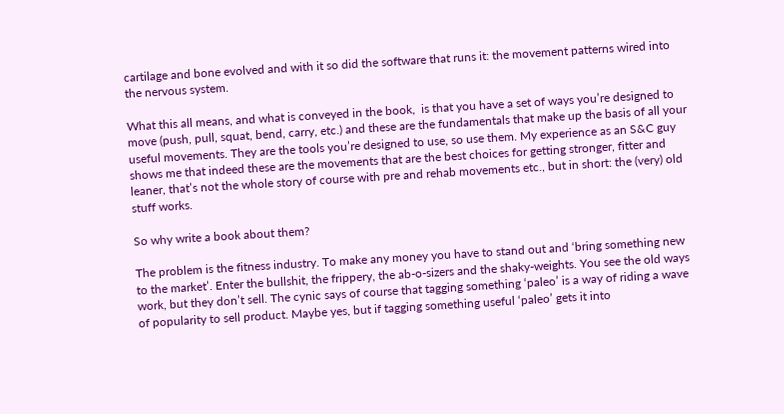cartilage and bone evolved and with it so did the software that runs it: the movement patterns wired into the nervous system.

What this all means, and what is conveyed in the book,  is that you have a set of ways you’re designed to move (push, pull, squat, bend, carry, etc.) and these are the fundamentals that make up the basis of all your useful movements. They are the tools you’re designed to use, so use them. My experience as an S&C guy shows me that indeed these are the movements that are the best choices for getting stronger, fitter and leaner, that’s not the whole story of course with pre and rehab movements etc., but in short: the (very) old stuff works.

So why write a book about them?

The problem is the fitness industry. To make any money you have to stand out and ‘bring something new to the market’. Enter the bullshit, the frippery, the ab-o-sizers and the shaky-weights. You see the old ways work, but they don’t sell. The cynic says of course that tagging something ‘paleo’ is a way of riding a wave of popularity to sell product. Maybe yes, but if tagging something useful ‘paleo’ gets it into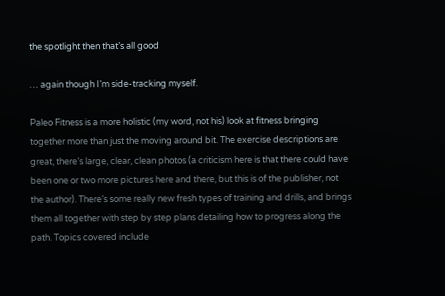the spotlight then that’s all good

… again though I’m side-tracking myself.

Paleo Fitness is a more holistic (my word, not his) look at fitness bringing together more than just the moving around bit. The exercise descriptions are great, there’s large, clear, clean photos (a criticism here is that there could have been one or two more pictures here and there, but this is of the publisher, not the author). There’s some really new fresh types of training and drills, and brings them all together with step by step plans detailing how to progress along the path. Topics covered include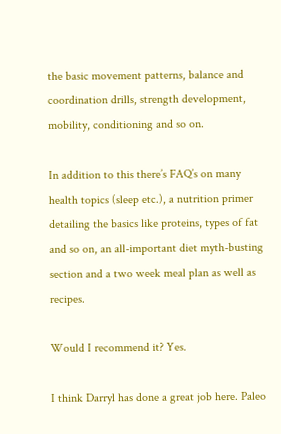the basic movement patterns, balance and coordination drills, strength development, mobility, conditioning and so on.

In addition to this there’s FAQ’s on many health topics (sleep etc.), a nutrition primer detailing the basics like proteins, types of fat and so on, an all-important diet myth-busting section and a two week meal plan as well as recipes.

Would I recommend it? Yes.

I think Darryl has done a great job here. Paleo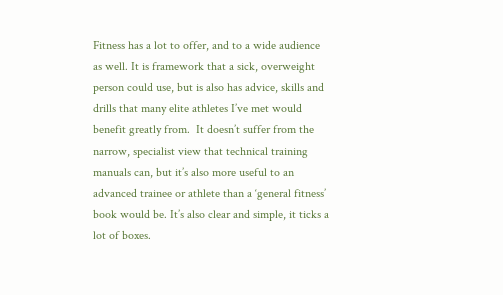Fitness has a lot to offer, and to a wide audience as well. It is framework that a sick, overweight person could use, but is also has advice, skills and drills that many elite athletes I’ve met would benefit greatly from.  It doesn’t suffer from the narrow, specialist view that technical training manuals can, but it’s also more useful to an advanced trainee or athlete than a ‘general fitness’ book would be. It’s also clear and simple, it ticks a lot of boxes.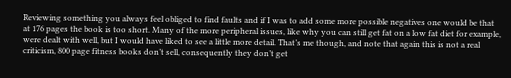Reviewing something you always feel obliged to find faults and if I was to add some more possible negatives one would be that at 176 pages the book is too short. Many of the more peripheral issues, like why you can still get fat on a low fat diet for example, were dealt with well, but I would have liked to see a little more detail. That’s me though, and note that again this is not a real criticism, 800 page fitness books don’t sell, consequently they don’t get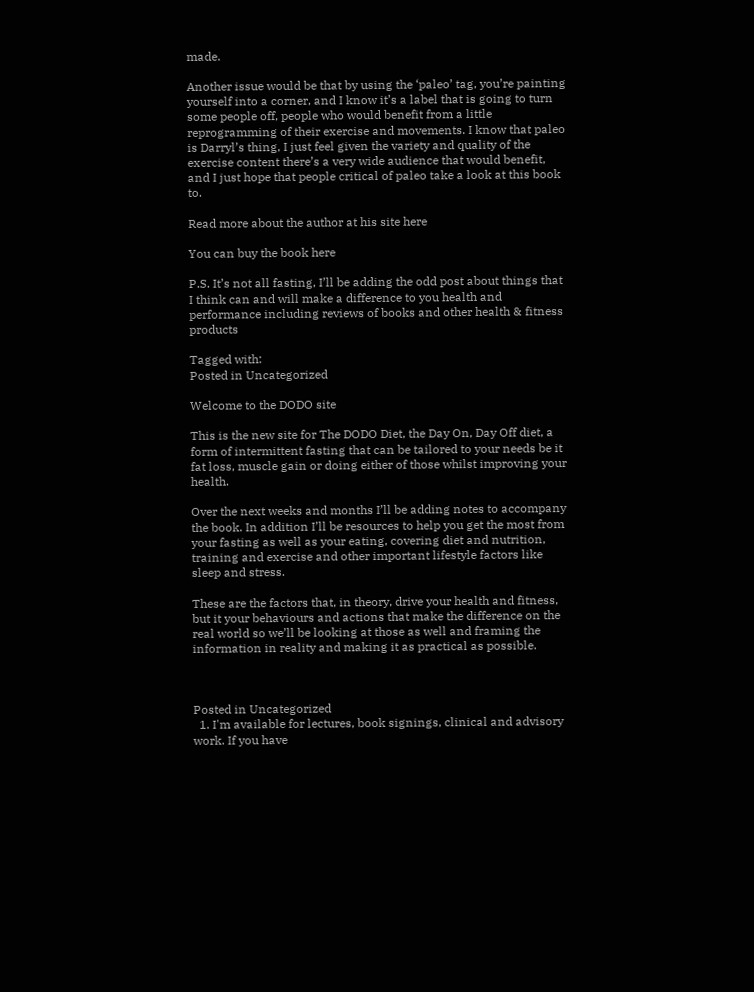made.

Another issue would be that by using the ‘paleo’ tag, you’re painting yourself into a corner, and I know it’s a label that is going to turn some people off, people who would benefit from a little reprogramming of their exercise and movements. I know that paleo is Darryl’s thing, I just feel given the variety and quality of the exercise content there’s a very wide audience that would benefit, and I just hope that people critical of paleo take a look at this book to.

Read more about the author at his site here

You can buy the book here

P.S. It’s not all fasting, I’ll be adding the odd post about things that I think can and will make a difference to you health and performance including reviews of books and other health & fitness products

Tagged with:
Posted in Uncategorized

Welcome to the DODO site

This is the new site for The DODO Diet, the Day On, Day Off diet, a form of intermittent fasting that can be tailored to your needs be it fat loss, muscle gain or doing either of those whilst improving your health.

Over the next weeks and months I’ll be adding notes to accompany the book. In addition I’ll be resources to help you get the most from your fasting as well as your eating, covering diet and nutrition, training and exercise and other important lifestyle factors like sleep and stress.

These are the factors that, in theory, drive your health and fitness, but it your behaviours and actions that make the difference on the real world so we’ll be looking at those as well and framing the information in reality and making it as practical as possible.



Posted in Uncategorized
  1. I'm available for lectures, book signings, clinical and advisory work. If you have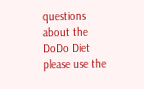questions about the DoDo Diet please use the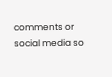comments or social media so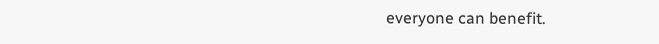everyone can benefit.